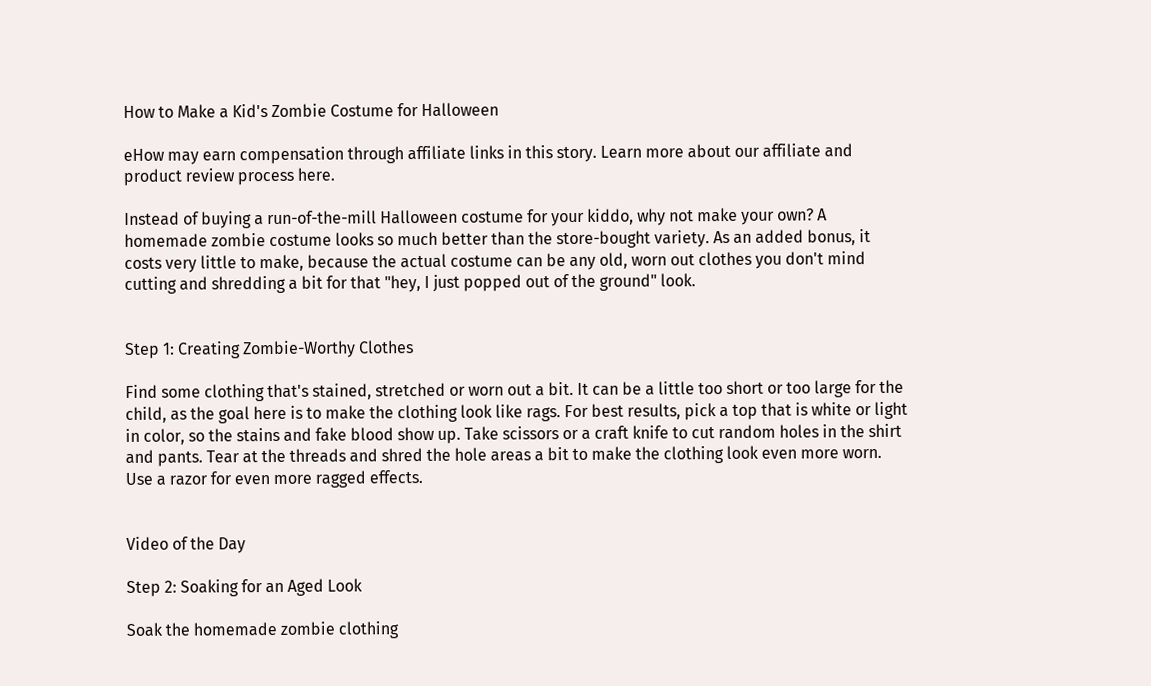How to Make a Kid's Zombie Costume for Halloween

eHow may earn compensation through affiliate links in this story. Learn more about our affiliate and product review process here.

Instead of buying a run-of-the-mill Halloween costume for your kiddo, why not make your own? A homemade zombie costume looks so much better than the store-bought variety. As an added bonus, it costs very little to make, because the actual costume can be any old, worn out clothes you don't mind cutting and shredding a bit for that "hey, I just popped out of the ground" look.


Step 1: Creating Zombie-Worthy Clothes

Find some clothing that's stained, stretched or worn out a bit. It can be a little too short or too large for the child, as the goal here is to make the clothing look like rags. For best results, pick a top that is white or light in color, so the stains and fake blood show up. Take scissors or a craft knife to cut random holes in the shirt and pants. Tear at the threads and shred the hole areas a bit to make the clothing look even more worn. Use a razor for even more ragged effects.


Video of the Day

Step 2: Soaking for an Aged Look

Soak the homemade zombie clothing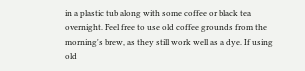in a plastic tub along with some coffee or black tea overnight. Feel free to use old coffee grounds from the morning's brew, as they still work well as a dye. If using old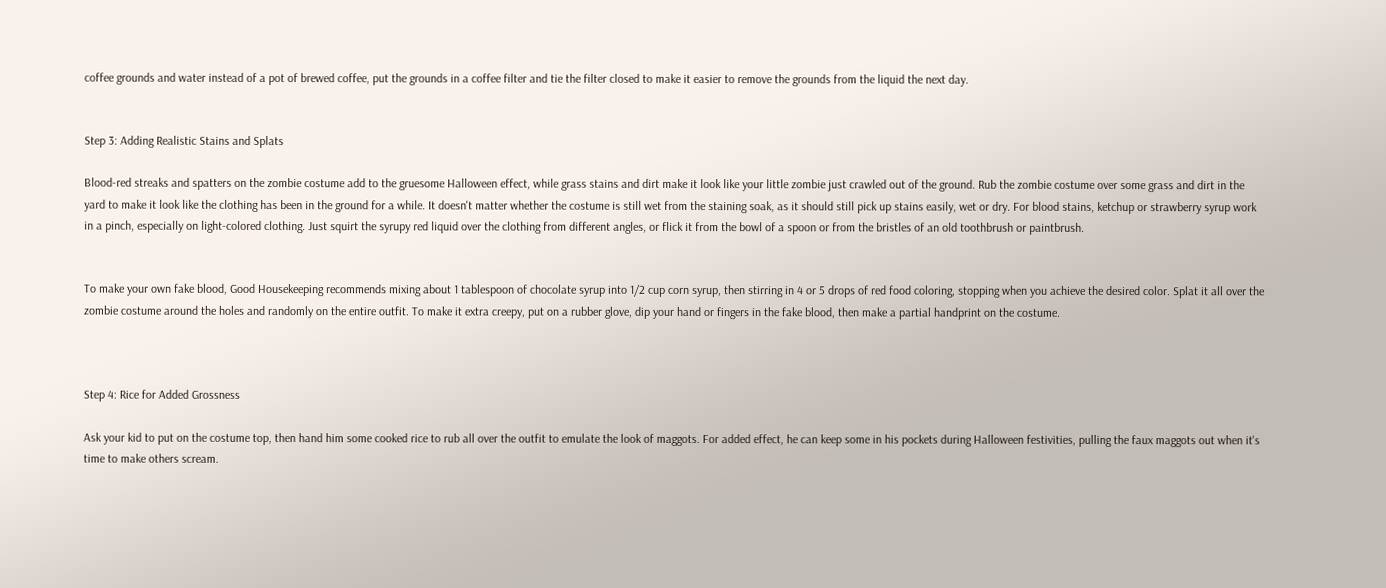coffee grounds and water instead of a pot of brewed coffee, put the grounds in a coffee filter and tie the filter closed to make it easier to remove the grounds from the liquid the next day.


Step 3: Adding Realistic Stains and Splats

Blood-red streaks and spatters on the zombie costume add to the gruesome Halloween effect, while grass stains and dirt make it look like your little zombie just crawled out of the ground. Rub the zombie costume over some grass and dirt in the yard to make it look like the clothing has been in the ground for a while. It doesn't matter whether the costume is still wet from the staining soak, as it should still pick up stains easily, wet or dry. For blood stains, ketchup or strawberry syrup work in a pinch, especially on light-colored clothing. Just squirt the syrupy red liquid over the clothing from different angles, or flick it from the bowl of a spoon or from the bristles of an old toothbrush or paintbrush.


To make your own fake blood, Good Housekeeping recommends mixing about 1 tablespoon of chocolate syrup into 1/2 cup corn syrup, then stirring in 4 or 5 drops of red food coloring, stopping when you achieve the desired color. Splat it all over the zombie costume around the holes and randomly on the entire outfit. To make it extra creepy, put on a rubber glove, dip your hand or fingers in the fake blood, then make a partial handprint on the costume.



Step 4: Rice for Added Grossness

Ask your kid to put on the costume top, then hand him some cooked rice to rub all over the outfit to emulate the look of maggots. For added effect, he can keep some in his pockets during Halloween festivities, pulling the faux maggots out when it's time to make others scream.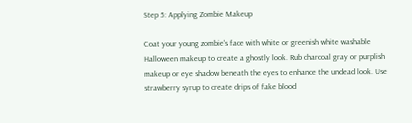Step 5: Applying Zombie Makeup

Coat your young zombie's face with white or greenish white washable Halloween makeup to create a ghostly look. Rub charcoal gray or purplish makeup or eye shadow beneath the eyes to enhance the undead look. Use strawberry syrup to create drips of fake blood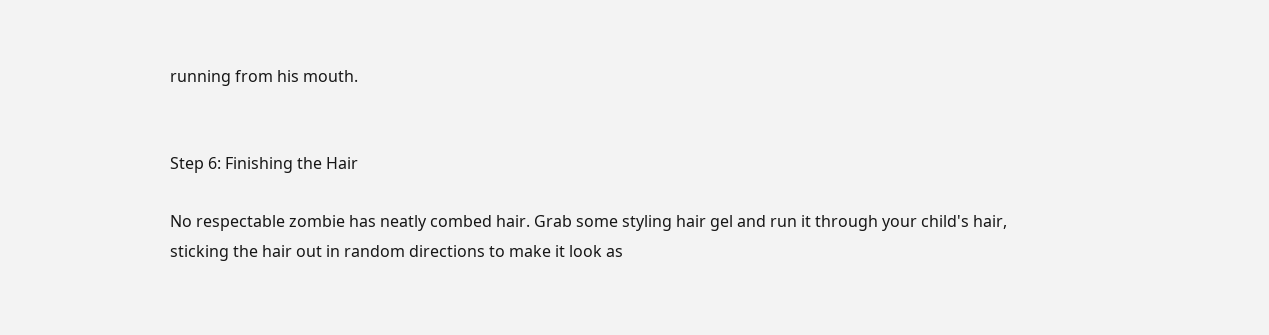running from his mouth.


Step 6: Finishing the Hair

No respectable zombie has neatly combed hair. Grab some styling hair gel and run it through your child's hair, sticking the hair out in random directions to make it look as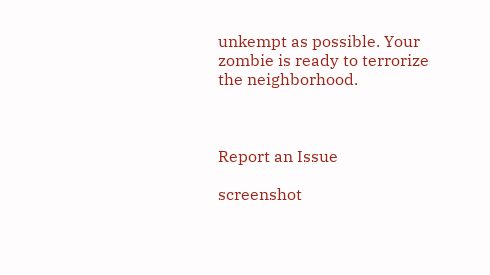unkempt as possible. Your zombie is ready to terrorize the neighborhood.



Report an Issue

screenshot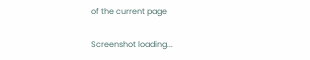of the current page

Screenshot loading...